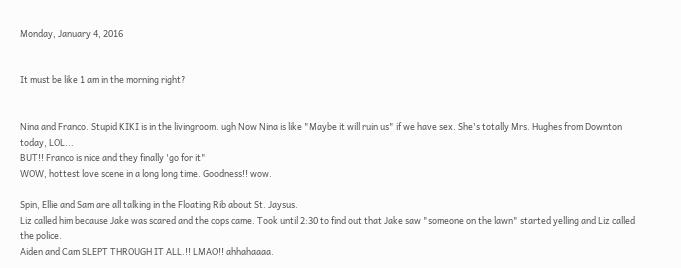Monday, January 4, 2016


It must be like 1 am in the morning right?


Nina and Franco. Stupid KIKI is in the livingroom. ugh Now Nina is like "Maybe it will ruin us" if we have sex. She's totally Mrs. Hughes from Downton today, LOL...
BUT!! Franco is nice and they finally 'go for it"
WOW, hottest love scene in a long long time. Goodness!! wow.

Spin, Ellie and Sam are all talking in the Floating Rib about St. Jaysus.
Liz called him because Jake was scared and the cops came. Took until 2:30 to find out that Jake saw "someone on the lawn" started yelling and Liz called the police.
Aiden and Cam SLEPT THROUGH IT ALL.!! LMAO!! ahhahaaaa.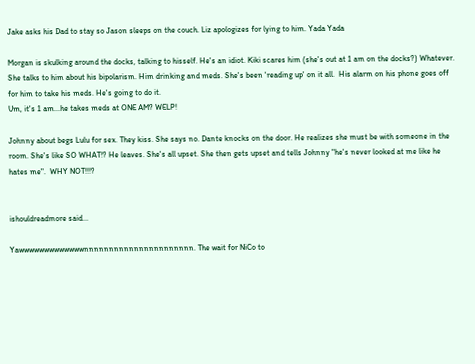Jake asks his Dad to stay so Jason sleeps on the couch. Liz apologizes for lying to him. Yada Yada

Morgan is skulking around the docks, talking to hisself. He's an idiot. Kiki scares him (she's out at 1 am on the docks?) Whatever.  She talks to him about his bipolarism. Him drinking and meds. She's been 'reading up' on it all.  His alarm on his phone goes off for him to take his meds. He's going to do it.
Um, it's 1 am...he takes meds at ONE AM? WELP!

Johnny about begs Lulu for sex. They kiss. She says no. Dante knocks on the door. He realizes she must be with someone in the room. She's like SO WHAT!? He leaves. She's all upset. She then gets upset and tells Johnny "he's never looked at me like he hates me".  WHY NOT!!!?


ishouldreadmore said...

Yawwwwwwwwwwwwwnnnnnnnnnnnnnnnnnnnnnn. The wait for NiCo to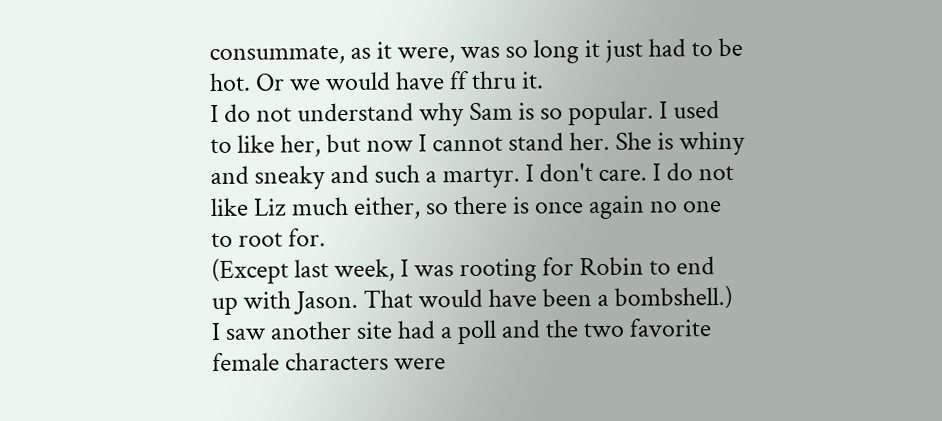consummate, as it were, was so long it just had to be hot. Or we would have ff thru it.
I do not understand why Sam is so popular. I used to like her, but now I cannot stand her. She is whiny and sneaky and such a martyr. I don't care. I do not like Liz much either, so there is once again no one to root for.
(Except last week, I was rooting for Robin to end up with Jason. That would have been a bombshell.)
I saw another site had a poll and the two favorite female characters were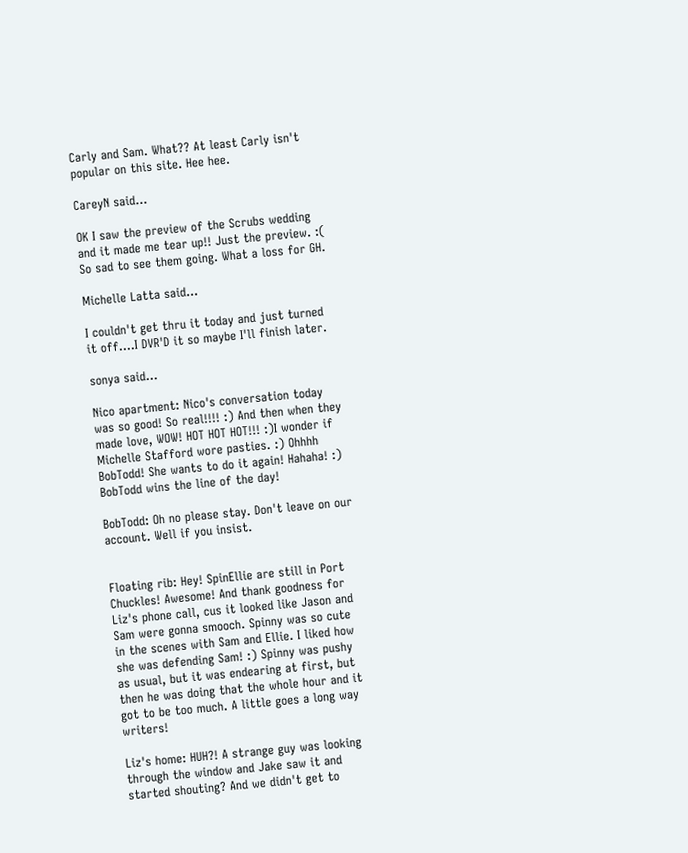Carly and Sam. What?? At least Carly isn't popular on this site. Hee hee.

CareyN said...

OK I saw the preview of the Scrubs wedding and it made me tear up!! Just the preview. :( So sad to see them going. What a loss for GH.

Michelle Latta said...

I couldn't get thru it today and just turned it off....I DVR'D it so maybe I'll finish later.

sonya said...

Nico apartment: Nico's conversation today was so good! So real!!!! :) And then when they made love, WOW! HOT HOT HOT!!! :)I wonder if Michelle Stafford wore pasties. :) Ohhhh BobTodd! She wants to do it again! Hahaha! :) BobTodd wins the line of the day!

BobTodd: Oh no please stay. Don't leave on our account. Well if you insist.


Floating rib: Hey! SpinEllie are still in Port Chuckles! Awesome! And thank goodness for Liz's phone call, cus it looked like Jason and Sam were gonna smooch. Spinny was so cute in the scenes with Sam and Ellie. I liked how she was defending Sam! :) Spinny was pushy as usual, but it was endearing at first, but then he was doing that the whole hour and it got to be too much. A little goes a long way writers!

Liz's home: HUH?! A strange guy was looking through the window and Jake saw it and started shouting? And we didn't get to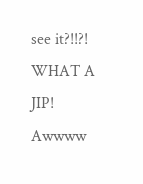see it?!!?! WHAT A JIP! Awwww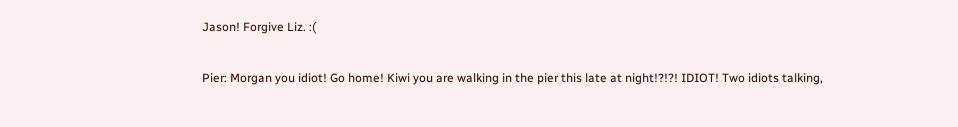Jason! Forgive Liz. :(

Pier: Morgan you idiot! Go home! Kiwi you are walking in the pier this late at night!?!?! IDIOT! Two idiots talking,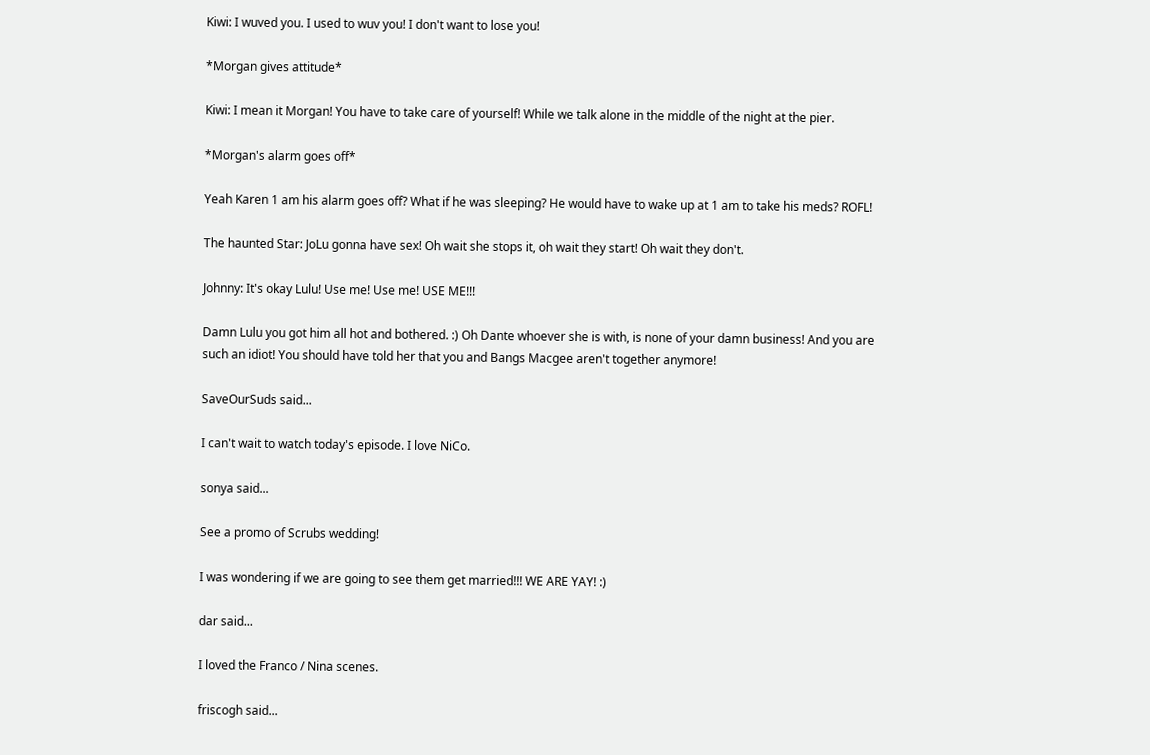Kiwi: I wuved you. I used to wuv you! I don't want to lose you!

*Morgan gives attitude*

Kiwi: I mean it Morgan! You have to take care of yourself! While we talk alone in the middle of the night at the pier.

*Morgan's alarm goes off*

Yeah Karen 1 am his alarm goes off? What if he was sleeping? He would have to wake up at 1 am to take his meds? ROFL!

The haunted Star: JoLu gonna have sex! Oh wait she stops it, oh wait they start! Oh wait they don't.

Johnny: It's okay Lulu! Use me! Use me! USE ME!!!

Damn Lulu you got him all hot and bothered. :) Oh Dante whoever she is with, is none of your damn business! And you are such an idiot! You should have told her that you and Bangs Macgee aren't together anymore!

SaveOurSuds said...

I can't wait to watch today's episode. I love NiCo.

sonya said...

See a promo of Scrubs wedding!

I was wondering if we are going to see them get married!!! WE ARE YAY! :)

dar said...

I loved the Franco / Nina scenes.

friscogh said...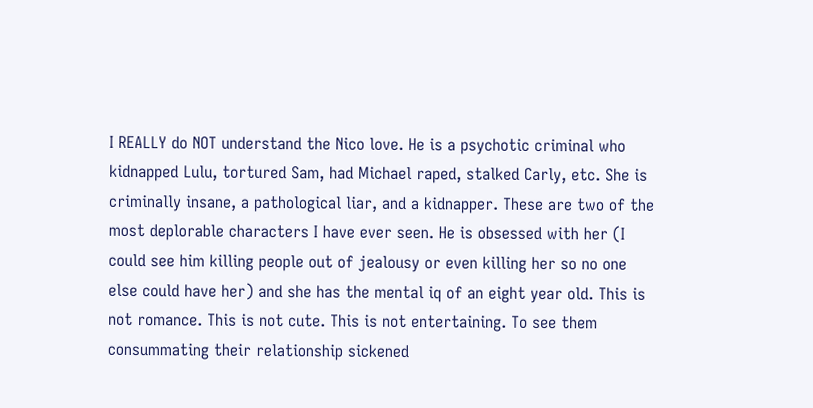I REALLY do NOT understand the Nico love. He is a psychotic criminal who kidnapped Lulu, tortured Sam, had Michael raped, stalked Carly, etc. She is criminally insane, a pathological liar, and a kidnapper. These are two of the most deplorable characters I have ever seen. He is obsessed with her (I could see him killing people out of jealousy or even killing her so no one else could have her) and she has the mental iq of an eight year old. This is not romance. This is not cute. This is not entertaining. To see them consummating their relationship sickened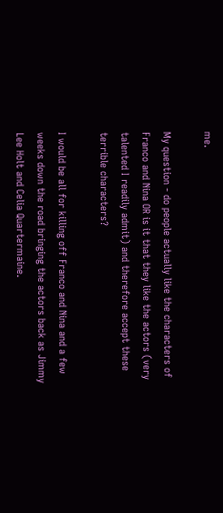me.

My question - do people actually like the characters of Franco and Nina OR is it that they like the actors (very talented I readily admit) and therefore accept these terrible characters?

I would be all for killing off Franco and Nina and a few weeks down the road bringing the actors back as Jimmy Lee Holt and Celia Quartermaine.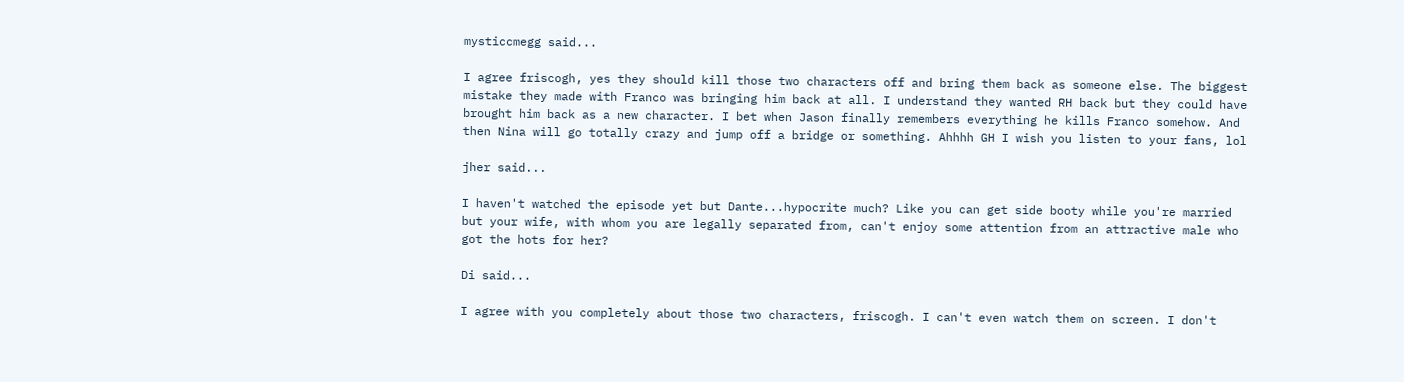mysticcmegg said...

I agree friscogh, yes they should kill those two characters off and bring them back as someone else. The biggest mistake they made with Franco was bringing him back at all. I understand they wanted RH back but they could have brought him back as a new character. I bet when Jason finally remembers everything he kills Franco somehow. And then Nina will go totally crazy and jump off a bridge or something. Ahhhh GH I wish you listen to your fans, lol

jher said...

I haven't watched the episode yet but Dante...hypocrite much? Like you can get side booty while you're married but your wife, with whom you are legally separated from, can't enjoy some attention from an attractive male who got the hots for her?

Di said...

I agree with you completely about those two characters, friscogh. I can't even watch them on screen. I don't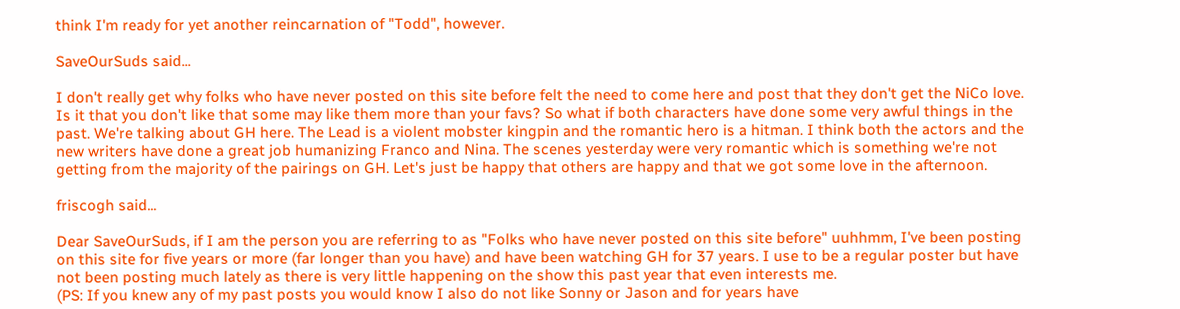think I'm ready for yet another reincarnation of "Todd", however.

SaveOurSuds said...

I don't really get why folks who have never posted on this site before felt the need to come here and post that they don't get the NiCo love. Is it that you don't like that some may like them more than your favs? So what if both characters have done some very awful things in the past. We're talking about GH here. The Lead is a violent mobster kingpin and the romantic hero is a hitman. I think both the actors and the new writers have done a great job humanizing Franco and Nina. The scenes yesterday were very romantic which is something we're not getting from the majority of the pairings on GH. Let's just be happy that others are happy and that we got some love in the afternoon.

friscogh said...

Dear SaveOurSuds, if I am the person you are referring to as "Folks who have never posted on this site before" uuhhmm, I've been posting on this site for five years or more (far longer than you have) and have been watching GH for 37 years. I use to be a regular poster but have not been posting much lately as there is very little happening on the show this past year that even interests me.
(PS: If you knew any of my past posts you would know I also do not like Sonny or Jason and for years have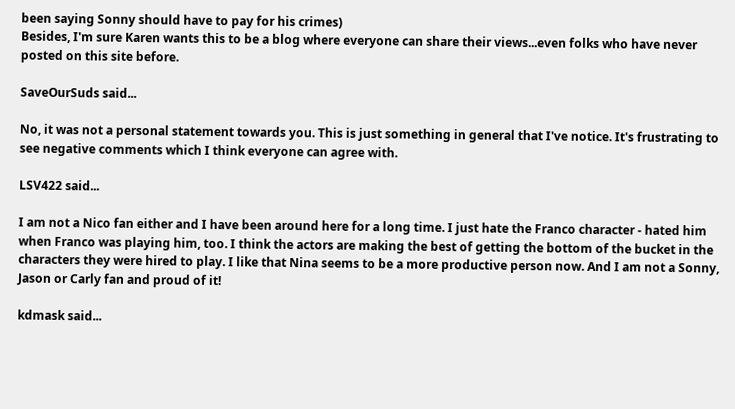been saying Sonny should have to pay for his crimes)
Besides, I'm sure Karen wants this to be a blog where everyone can share their views...even folks who have never posted on this site before.

SaveOurSuds said...

No, it was not a personal statement towards you. This is just something in general that I've notice. It's frustrating to see negative comments which I think everyone can agree with.

LSV422 said...

I am not a Nico fan either and I have been around here for a long time. I just hate the Franco character - hated him when Franco was playing him, too. I think the actors are making the best of getting the bottom of the bucket in the characters they were hired to play. I like that Nina seems to be a more productive person now. And I am not a Sonny, Jason or Carly fan and proud of it!

kdmask said...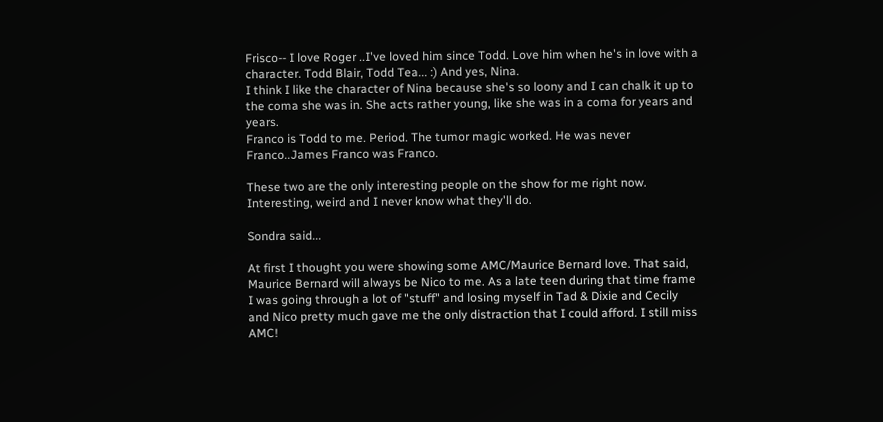Frisco-- I love Roger ..I've loved him since Todd. Love him when he's in love with a character. Todd Blair, Todd Tea... :) And yes, Nina.
I think I like the character of Nina because she's so loony and I can chalk it up to the coma she was in. She acts rather young, like she was in a coma for years and years.
Franco is Todd to me. Period. The tumor magic worked. He was never Franco..James Franco was Franco.

These two are the only interesting people on the show for me right now. Interesting, weird and I never know what they'll do.

Sondra said...

At first I thought you were showing some AMC/Maurice Bernard love. That said, Maurice Bernard will always be Nico to me. As a late teen during that time frame I was going through a lot of "stuff" and losing myself in Tad & Dixie and Cecily and Nico pretty much gave me the only distraction that I could afford. I still miss AMC!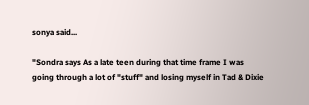sonya said...

"Sondra says As a late teen during that time frame I was going through a lot of "stuff" and losing myself in Tad & Dixie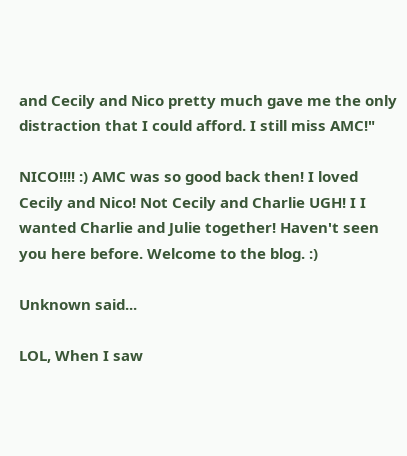and Cecily and Nico pretty much gave me the only distraction that I could afford. I still miss AMC!"

NICO!!!! :) AMC was so good back then! I loved Cecily and Nico! Not Cecily and Charlie UGH! I I wanted Charlie and Julie together! Haven't seen you here before. Welcome to the blog. :)

Unknown said...

LOL, When I saw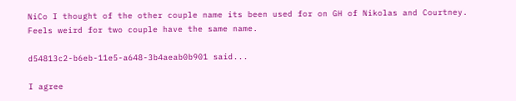NiCo I thought of the other couple name its been used for on GH of Nikolas and Courtney. Feels weird for two couple have the same name.

d54813c2-b6eb-11e5-a648-3b4aeab0b901 said...

I agree